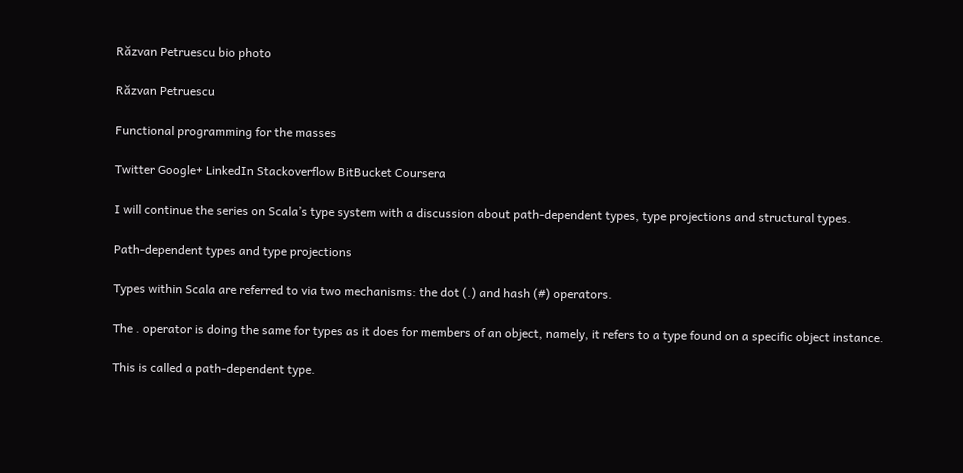Răzvan Petruescu bio photo

Răzvan Petruescu

Functional programming for the masses

Twitter Google+ LinkedIn Stackoverflow BitBucket Coursera

I will continue the series on Scala’s type system with a discussion about path-dependent types, type projections and structural types.

Path-dependent types and type projections

Types within Scala are referred to via two mechanisms: the dot (.) and hash (#) operators.

The . operator is doing the same for types as it does for members of an object, namely, it refers to a type found on a specific object instance.

This is called a path-dependent type.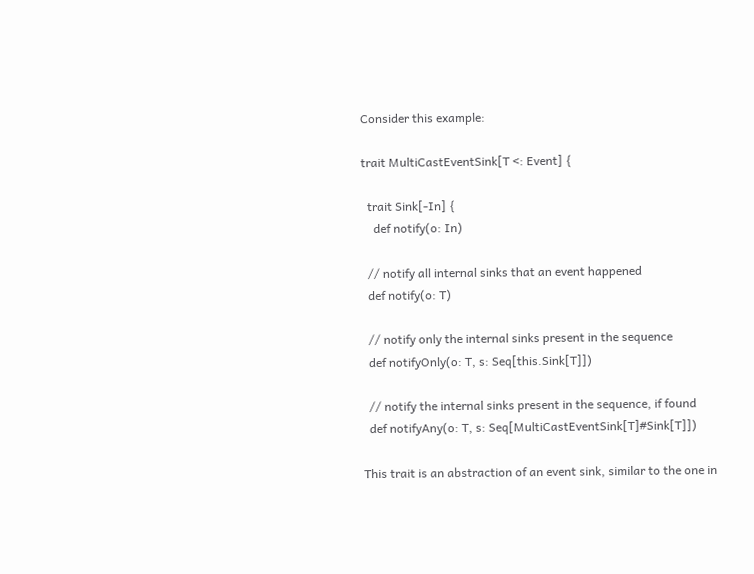Consider this example:

trait MultiCastEventSink[T <: Event] {

  trait Sink[-In] {
    def notify(o: In)

  // notify all internal sinks that an event happened
  def notify(o: T)

  // notify only the internal sinks present in the sequence
  def notifyOnly(o: T, s: Seq[this.Sink[T]])

  // notify the internal sinks present in the sequence, if found
  def notifyAny(o: T, s: Seq[MultiCastEventSink[T]#Sink[T]])

This trait is an abstraction of an event sink, similar to the one in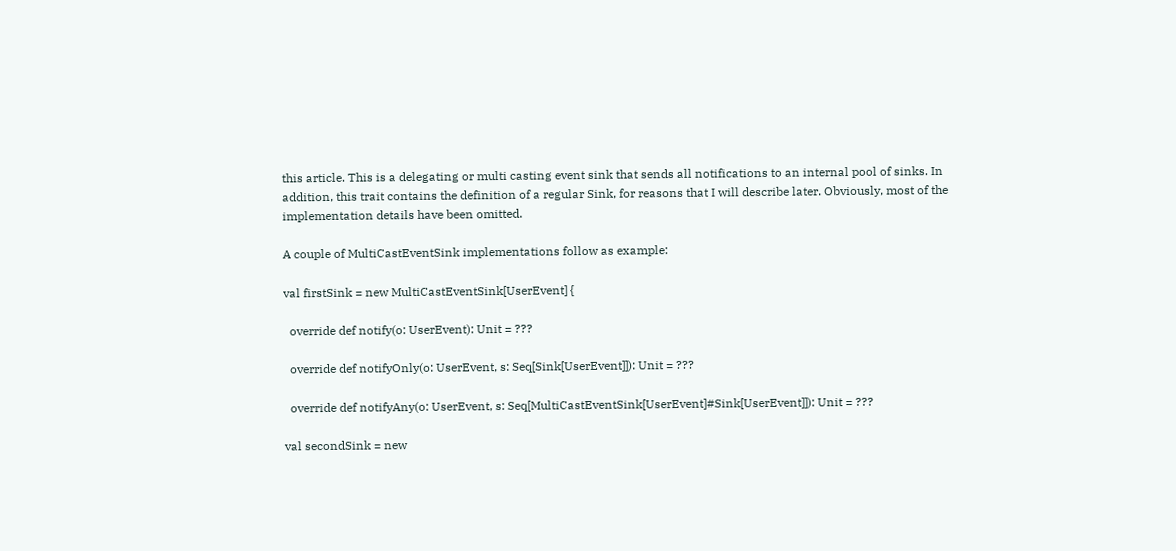this article. This is a delegating or multi casting event sink that sends all notifications to an internal pool of sinks. In addition, this trait contains the definition of a regular Sink, for reasons that I will describe later. Obviously, most of the implementation details have been omitted.

A couple of MultiCastEventSink implementations follow as example:

val firstSink = new MultiCastEventSink[UserEvent] {

  override def notify(o: UserEvent): Unit = ???

  override def notifyOnly(o: UserEvent, s: Seq[Sink[UserEvent]]): Unit = ???

  override def notifyAny(o: UserEvent, s: Seq[MultiCastEventSink[UserEvent]#Sink[UserEvent]]): Unit = ???

val secondSink = new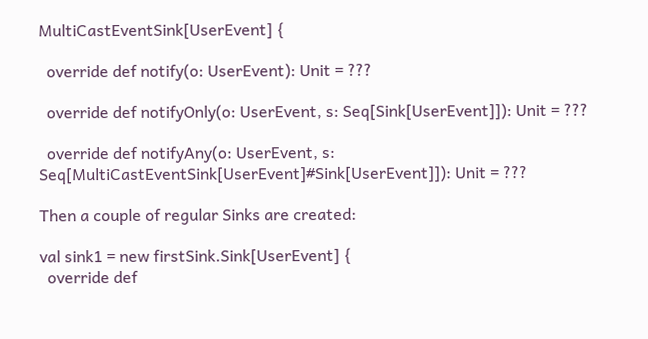MultiCastEventSink[UserEvent] {

  override def notify(o: UserEvent): Unit = ???

  override def notifyOnly(o: UserEvent, s: Seq[Sink[UserEvent]]): Unit = ???

  override def notifyAny(o: UserEvent, s: Seq[MultiCastEventSink[UserEvent]#Sink[UserEvent]]): Unit = ???

Then a couple of regular Sinks are created:

val sink1 = new firstSink.Sink[UserEvent] {
  override def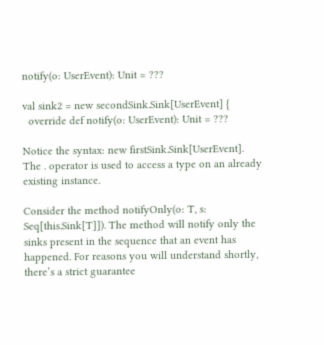notify(o: UserEvent): Unit = ???

val sink2 = new secondSink.Sink[UserEvent] {
  override def notify(o: UserEvent): Unit = ???

Notice the syntax: new firstSink.Sink[UserEvent]. The . operator is used to access a type on an already existing instance.

Consider the method notifyOnly(o: T, s: Seq[this.Sink[T]]). The method will notify only the sinks present in the sequence that an event has happened. For reasons you will understand shortly, there’s a strict guarantee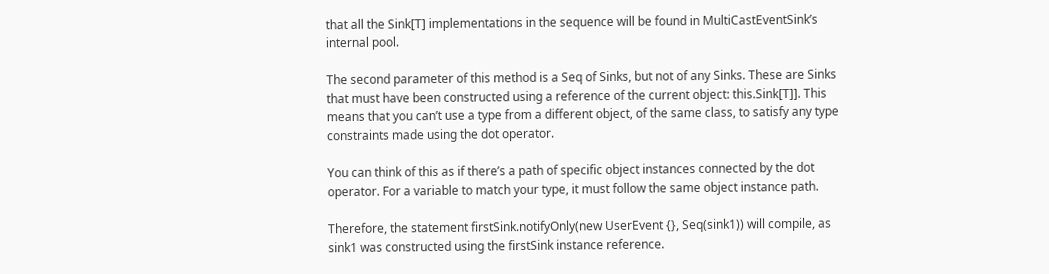that all the Sink[T] implementations in the sequence will be found in MultiCastEventSink’s internal pool.

The second parameter of this method is a Seq of Sinks, but not of any Sinks. These are Sinks that must have been constructed using a reference of the current object: this.Sink[T]]. This means that you can’t use a type from a different object, of the same class, to satisfy any type constraints made using the dot operator.

You can think of this as if there’s a path of specific object instances connected by the dot operator. For a variable to match your type, it must follow the same object instance path.

Therefore, the statement firstSink.notifyOnly(new UserEvent {}, Seq(sink1)) will compile, as sink1 was constructed using the firstSink instance reference.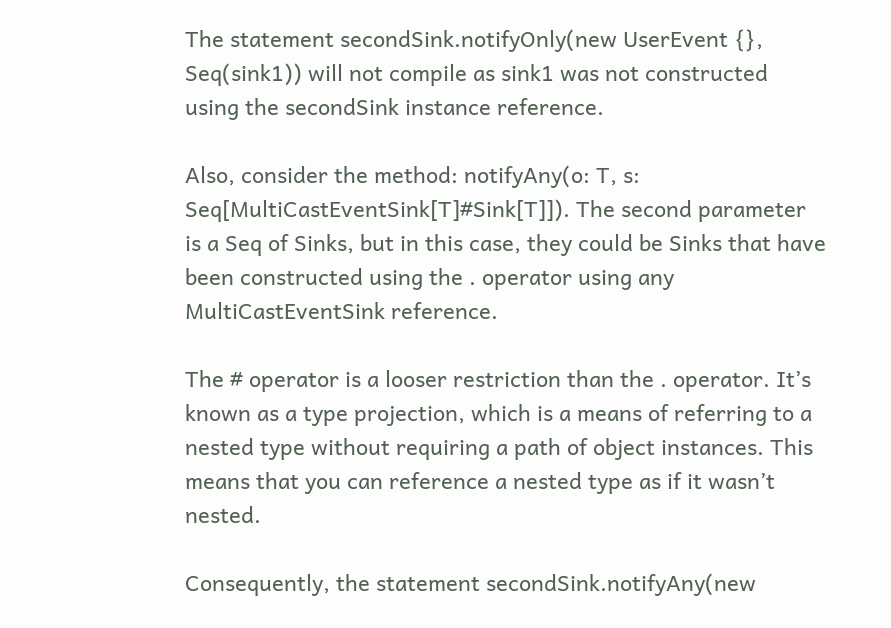The statement secondSink.notifyOnly(new UserEvent {}, Seq(sink1)) will not compile as sink1 was not constructed using the secondSink instance reference.

Also, consider the method: notifyAny(o: T, s: Seq[MultiCastEventSink[T]#Sink[T]]). The second parameter is a Seq of Sinks, but in this case, they could be Sinks that have been constructed using the . operator using any MultiCastEventSink reference.

The # operator is a looser restriction than the . operator. It’s known as a type projection, which is a means of referring to a nested type without requiring a path of object instances. This means that you can reference a nested type as if it wasn’t nested.

Consequently, the statement secondSink.notifyAny(new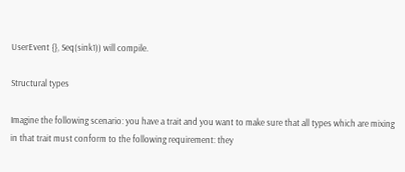UserEvent {}, Seq(sink1)) will compile.

Structural types

Imagine the following scenario: you have a trait and you want to make sure that all types which are mixing in that trait must conform to the following requirement: they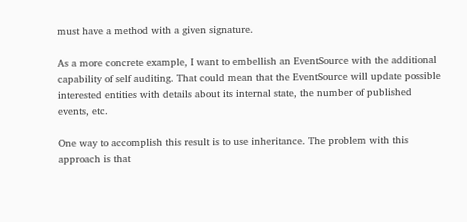must have a method with a given signature.

As a more concrete example, I want to embellish an EventSource with the additional capability of self auditing. That could mean that the EventSource will update possible interested entities with details about its internal state, the number of published events, etc.

One way to accomplish this result is to use inheritance. The problem with this approach is that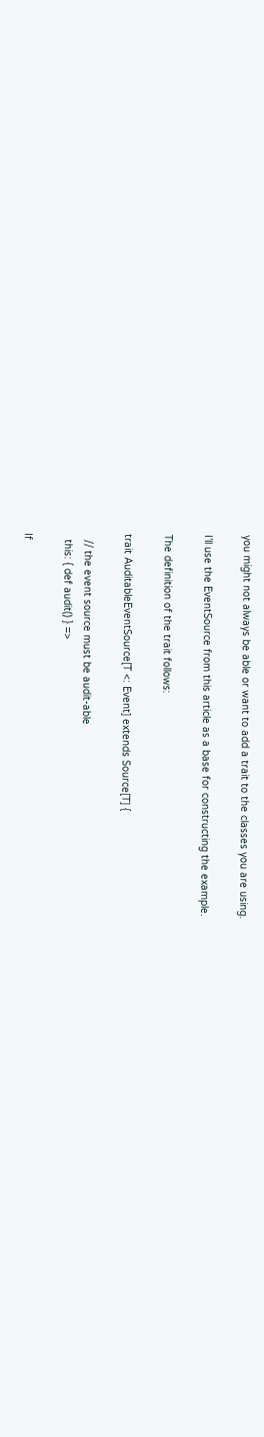you might not always be able or want to add a trait to the classes you are using.

I’ll use the EventSource from this article as a base for constructing the example.

The definition of the trait follows:

trait AuditableEventSource[T <: Event] extends Source[T] {

  // the event source must be audit-able
  this: { def audit() } =>

If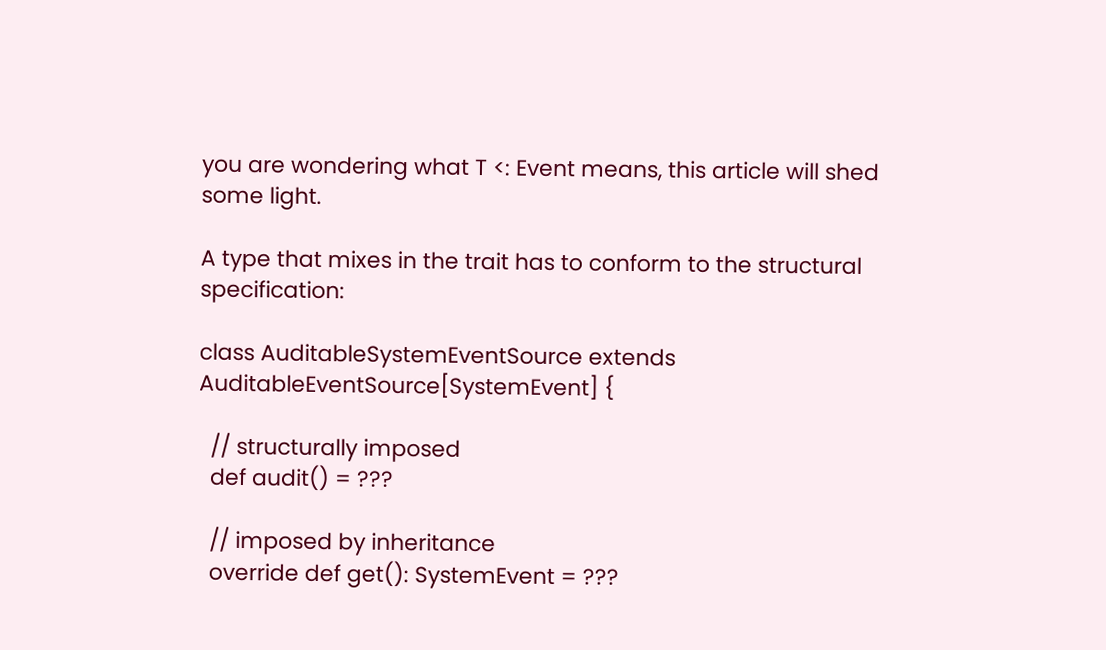you are wondering what T <: Event means, this article will shed some light.

A type that mixes in the trait has to conform to the structural specification:

class AuditableSystemEventSource extends AuditableEventSource[SystemEvent] {

  // structurally imposed
  def audit() = ???

  // imposed by inheritance
  override def get(): SystemEvent = ???